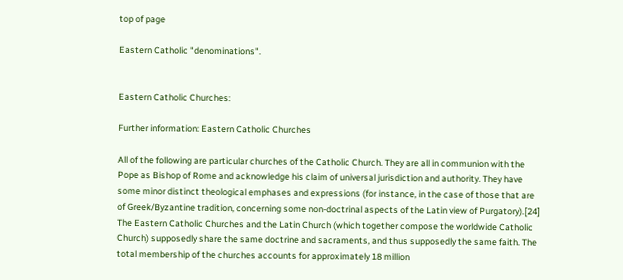top of page

Eastern Catholic "denominations".


Eastern Catholic Churches:

Further information: Eastern Catholic Churches

All of the following are particular churches of the Catholic Church. They are all in communion with the Pope as Bishop of Rome and acknowledge his claim of universal jurisdiction and authority. They have some minor distinct theological emphases and expressions (for instance, in the case of those that are of Greek/Byzantine tradition, concerning some non-doctrinal aspects of the Latin view of Purgatory).[24] The Eastern Catholic Churches and the Latin Church (which together compose the worldwide Catholic Church) supposedly share the same doctrine and sacraments, and thus supposedly the same faith. The total membership of the churches accounts for approximately 18 million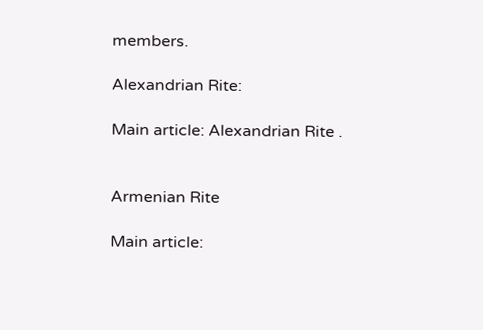members.

Alexandrian Rite:

Main article: Alexandrian Rite .


Armenian Rite

Main article: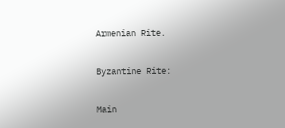Armenian Rite.


Byzantine Rite:


Main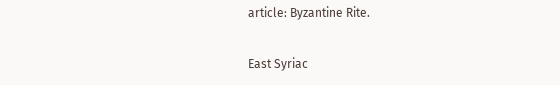article: Byzantine Rite.


East Syriac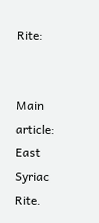Rite:


Main article: East Syriac Rite.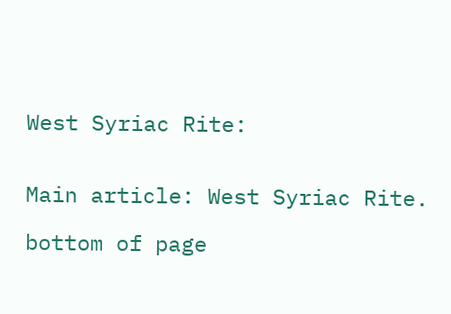West Syriac Rite:


Main article: West Syriac Rite.

bottom of page